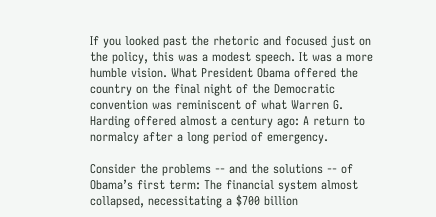If you looked past the rhetoric and focused just on the policy, this was a modest speech. It was a more humble vision. What President Obama offered the country on the final night of the Democratic convention was reminiscent of what Warren G. Harding offered almost a century ago: A return to normalcy after a long period of emergency.

Consider the problems -- and the solutions -- of Obama’s first term: The financial system almost collapsed, necessitating a $700 billion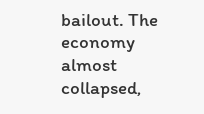bailout. The economy almost collapsed,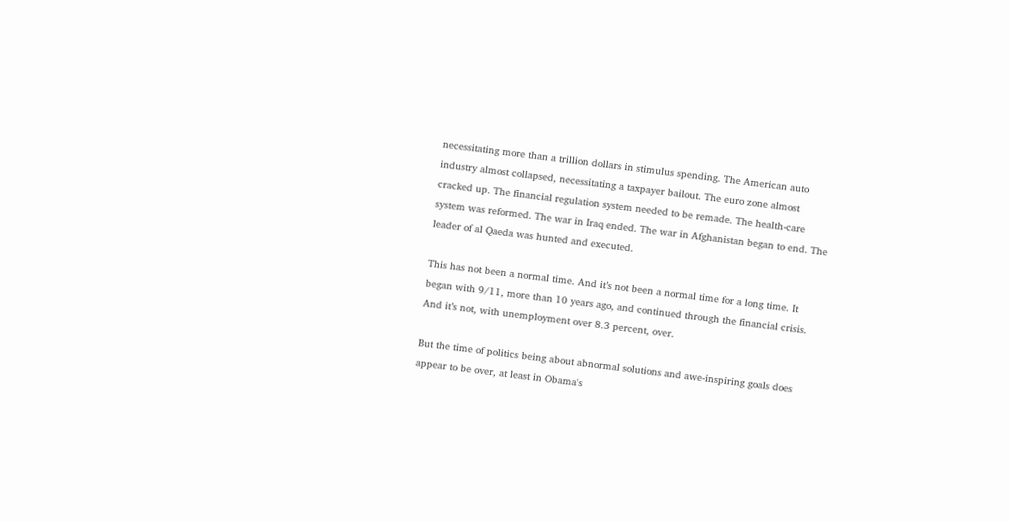necessitating more than a trillion dollars in stimulus spending. The American auto industry almost collapsed, necessitating a taxpayer bailout. The euro zone almost cracked up. The financial regulation system needed to be remade. The health-care system was reformed. The war in Iraq ended. The war in Afghanistan began to end. The leader of al Qaeda was hunted and executed.

This has not been a normal time. And it’s not been a normal time for a long time. It began with 9/11, more than 10 years ago, and continued through the financial crisis. And it’s not, with unemployment over 8.3 percent, over.

But the time of politics being about abnormal solutions and awe-inspiring goals does appear to be over, at least in Obama's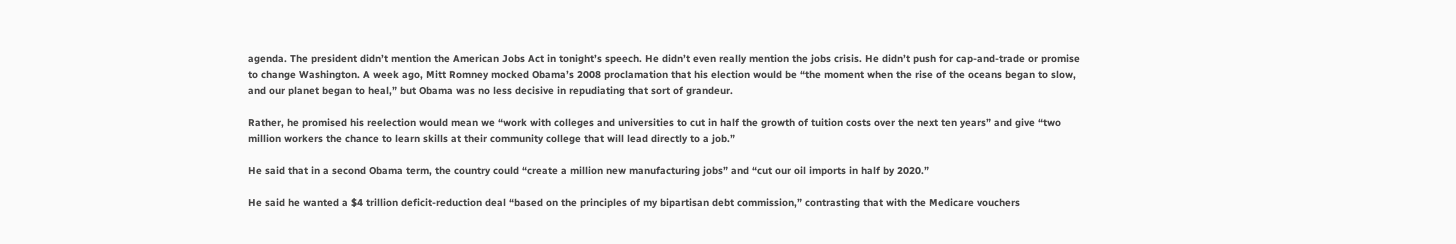agenda. The president didn’t mention the American Jobs Act in tonight’s speech. He didn’t even really mention the jobs crisis. He didn’t push for cap-and-trade or promise to change Washington. A week ago, Mitt Romney mocked Obama’s 2008 proclamation that his election would be “the moment when the rise of the oceans began to slow, and our planet began to heal,” but Obama was no less decisive in repudiating that sort of grandeur.

Rather, he promised his reelection would mean we “work with colleges and universities to cut in half the growth of tuition costs over the next ten years” and give “two million workers the chance to learn skills at their community college that will lead directly to a job.”

He said that in a second Obama term, the country could “create a million new manufacturing jobs” and “cut our oil imports in half by 2020.”

He said he wanted a $4 trillion deficit-reduction deal “based on the principles of my bipartisan debt commission,” contrasting that with the Medicare vouchers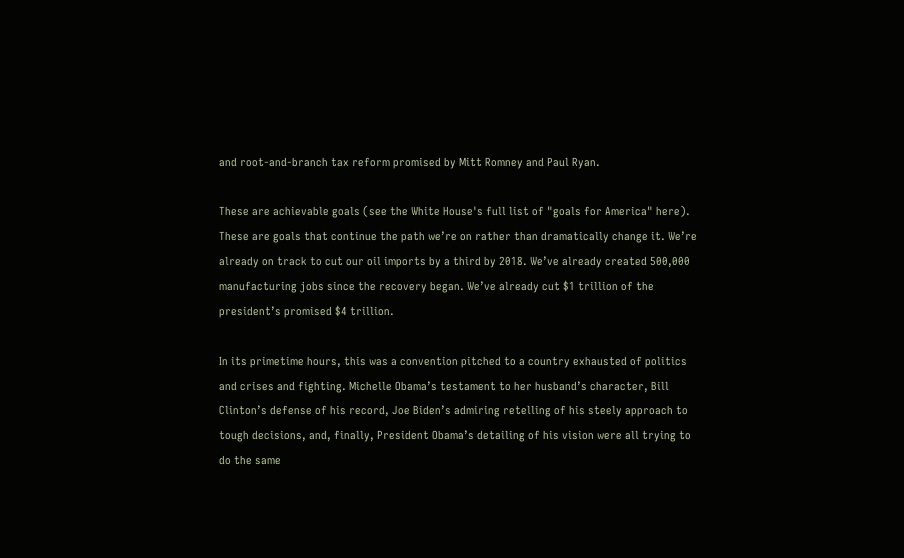and root-and-branch tax reform promised by Mitt Romney and Paul Ryan.

These are achievable goals (see the White House's full list of "goals for America" here). These are goals that continue the path we’re on rather than dramatically change it. We’re already on track to cut our oil imports by a third by 2018. We’ve already created 500,000 manufacturing jobs since the recovery began. We’ve already cut $1 trillion of the president’s promised $4 trillion.

In its primetime hours, this was a convention pitched to a country exhausted of politics and crises and fighting. Michelle Obama’s testament to her husband’s character, Bill Clinton’s defense of his record, Joe Biden’s admiring retelling of his steely approach to tough decisions, and, finally, President Obama’s detailing of his vision were all trying to do the same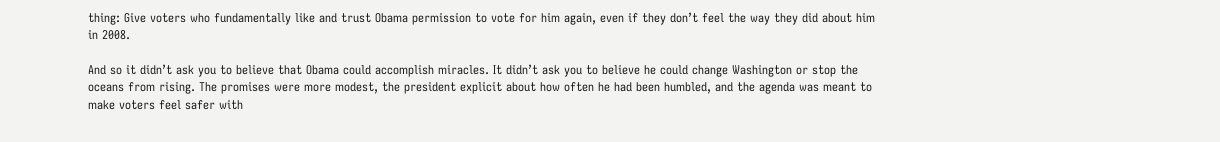thing: Give voters who fundamentally like and trust Obama permission to vote for him again, even if they don’t feel the way they did about him in 2008.

And so it didn’t ask you to believe that Obama could accomplish miracles. It didn’t ask you to believe he could change Washington or stop the oceans from rising. The promises were more modest, the president explicit about how often he had been humbled, and the agenda was meant to make voters feel safer with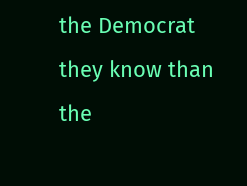the Democrat they know than the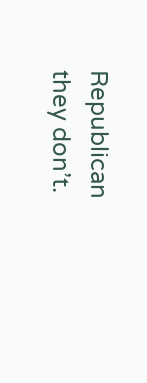Republican they don’t.